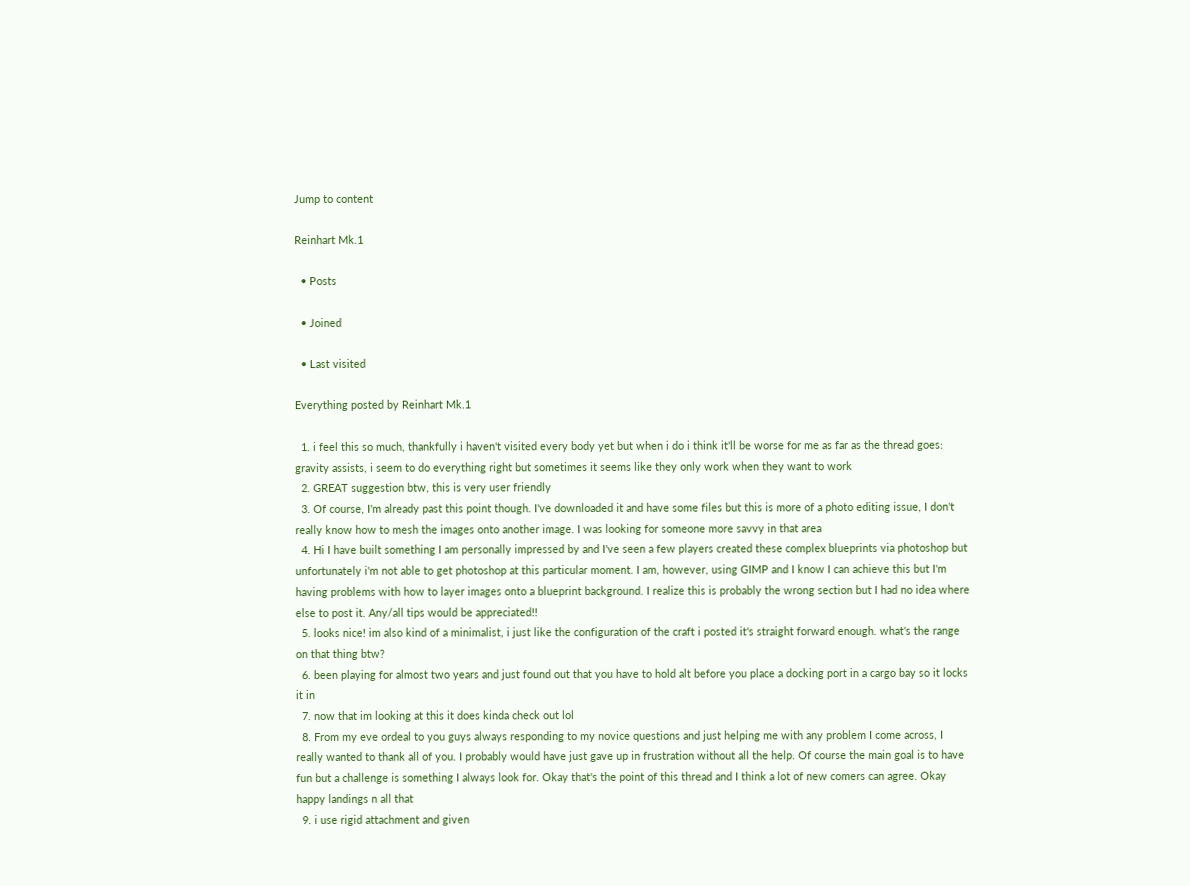Jump to content

Reinhart Mk.1

  • Posts

  • Joined

  • Last visited

Everything posted by Reinhart Mk.1

  1. i feel this so much, thankfully i haven't visited every body yet but when i do i think it'll be worse for me as far as the thread goes: gravity assists, i seem to do everything right but sometimes it seems like they only work when they want to work
  2. GREAT suggestion btw, this is very user friendly
  3. Of course, I'm already past this point though. I've downloaded it and have some files but this is more of a photo editing issue, I don't really know how to mesh the images onto another image. I was looking for someone more savvy in that area
  4. Hi I have built something I am personally impressed by and I've seen a few players created these complex blueprints via photoshop but unfortunately i'm not able to get photoshop at this particular moment. I am, however, using GIMP and I know I can achieve this but I'm having problems with how to layer images onto a blueprint background. I realize this is probably the wrong section but I had no idea where else to post it. Any/all tips would be appreciated!!
  5. looks nice! im also kind of a minimalist, i just like the configuration of the craft i posted it's straight forward enough. what's the range on that thing btw?
  6. been playing for almost two years and just found out that you have to hold alt before you place a docking port in a cargo bay so it locks it in
  7. now that im looking at this it does kinda check out lol
  8. From my eve ordeal to you guys always responding to my novice questions and just helping me with any problem I come across, I really wanted to thank all of you. I probably would have just gave up in frustration without all the help. Of course the main goal is to have fun but a challenge is something I always look for. Okay that's the point of this thread and I think a lot of new comers can agree. Okay happy landings n all that
  9. i use rigid attachment and given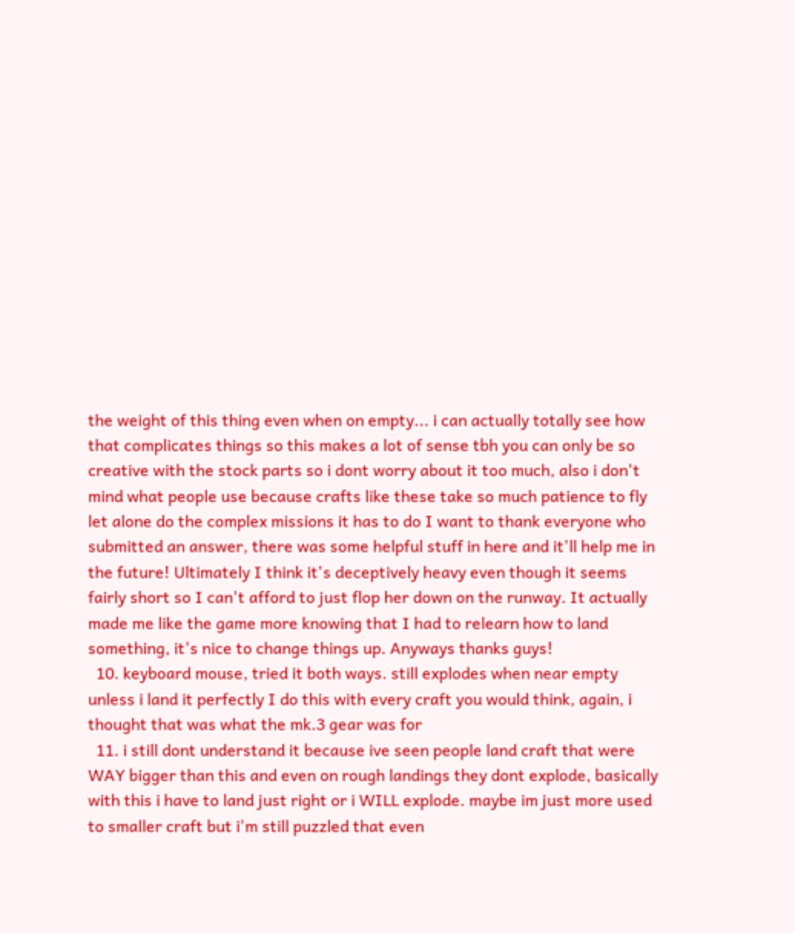the weight of this thing even when on empty... i can actually totally see how that complicates things so this makes a lot of sense tbh you can only be so creative with the stock parts so i dont worry about it too much, also i don't mind what people use because crafts like these take so much patience to fly let alone do the complex missions it has to do I want to thank everyone who submitted an answer, there was some helpful stuff in here and it'll help me in the future! Ultimately I think it's deceptively heavy even though it seems fairly short so I can't afford to just flop her down on the runway. It actually made me like the game more knowing that I had to relearn how to land something, it's nice to change things up. Anyways thanks guys!
  10. keyboard mouse, tried it both ways. still explodes when near empty unless i land it perfectly I do this with every craft you would think, again, i thought that was what the mk.3 gear was for
  11. i still dont understand it because ive seen people land craft that were WAY bigger than this and even on rough landings they dont explode, basically with this i have to land just right or i WILL explode. maybe im just more used to smaller craft but i'm still puzzled that even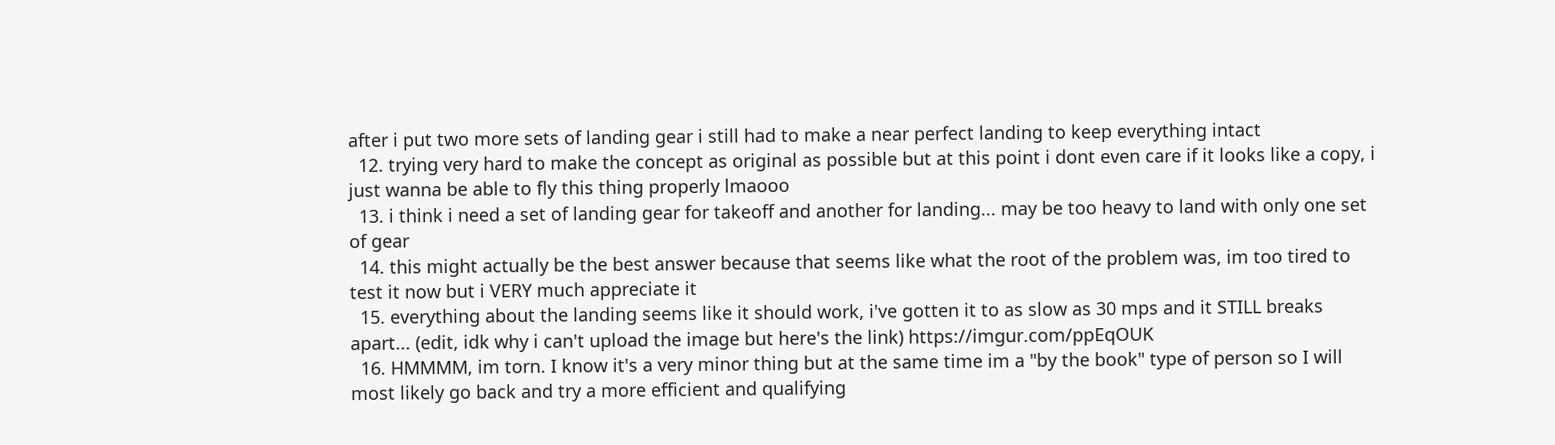after i put two more sets of landing gear i still had to make a near perfect landing to keep everything intact
  12. trying very hard to make the concept as original as possible but at this point i dont even care if it looks like a copy, i just wanna be able to fly this thing properly lmaooo
  13. i think i need a set of landing gear for takeoff and another for landing... may be too heavy to land with only one set of gear
  14. this might actually be the best answer because that seems like what the root of the problem was, im too tired to test it now but i VERY much appreciate it
  15. everything about the landing seems like it should work, i've gotten it to as slow as 30 mps and it STILL breaks apart... (edit, idk why i can't upload the image but here's the link) https://imgur.com/ppEqOUK
  16. HMMMM, im torn. I know it's a very minor thing but at the same time im a "by the book" type of person so I will most likely go back and try a more efficient and qualifying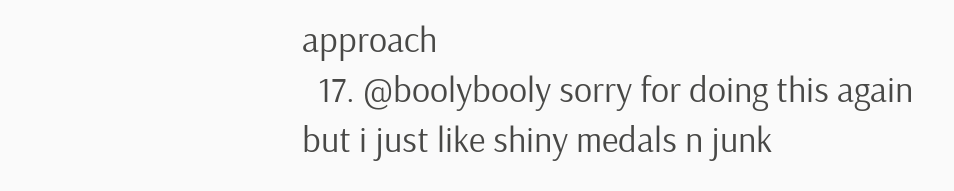approach
  17. @boolybooly sorry for doing this again but i just like shiny medals n junk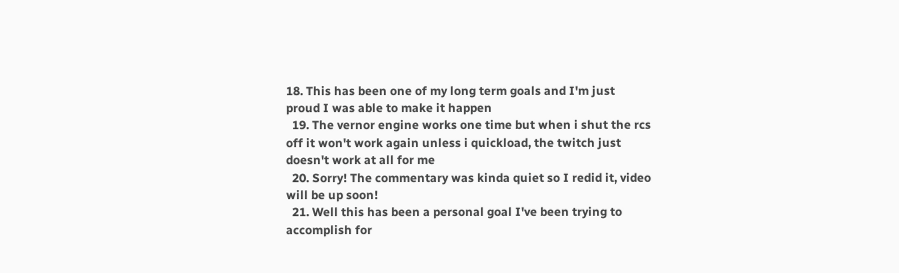18. This has been one of my long term goals and I'm just proud I was able to make it happen
  19. The vernor engine works one time but when i shut the rcs off it won't work again unless i quickload, the twitch just doesn't work at all for me
  20. Sorry! The commentary was kinda quiet so I redid it, video will be up soon!
  21. Well this has been a personal goal I've been trying to accomplish for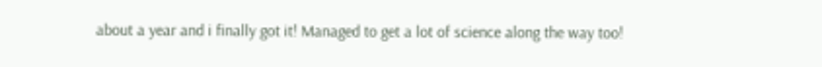about a year and i finally got it! Managed to get a lot of science along the way too!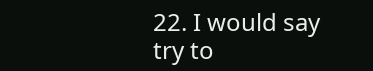22. I would say try to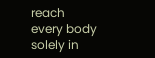reach every body solely in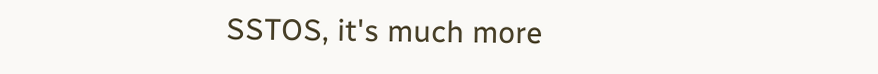SSTOS, it's much more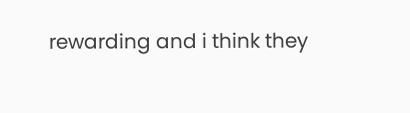rewarding and i think they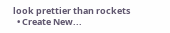look prettier than rockets
  • Create New...